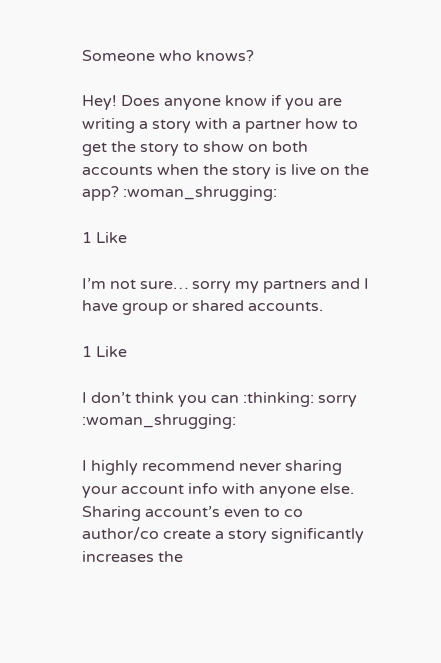Someone who knows?

Hey! Does anyone know if you are writing a story with a partner how to get the story to show on both accounts when the story is live on the app? :woman_shrugging:

1 Like

I’m not sure… sorry my partners and I have group or shared accounts.

1 Like

I don’t think you can :thinking: sorry :woman_shrugging:

I highly recommend never sharing your account info with anyone else. Sharing account’s even to co author/co create a story significantly increases the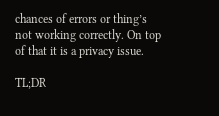chances of errors or thing’s not working correctly. On top of that it is a privacy issue.

TL;DR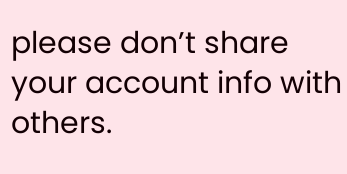please don’t share your account info with others.